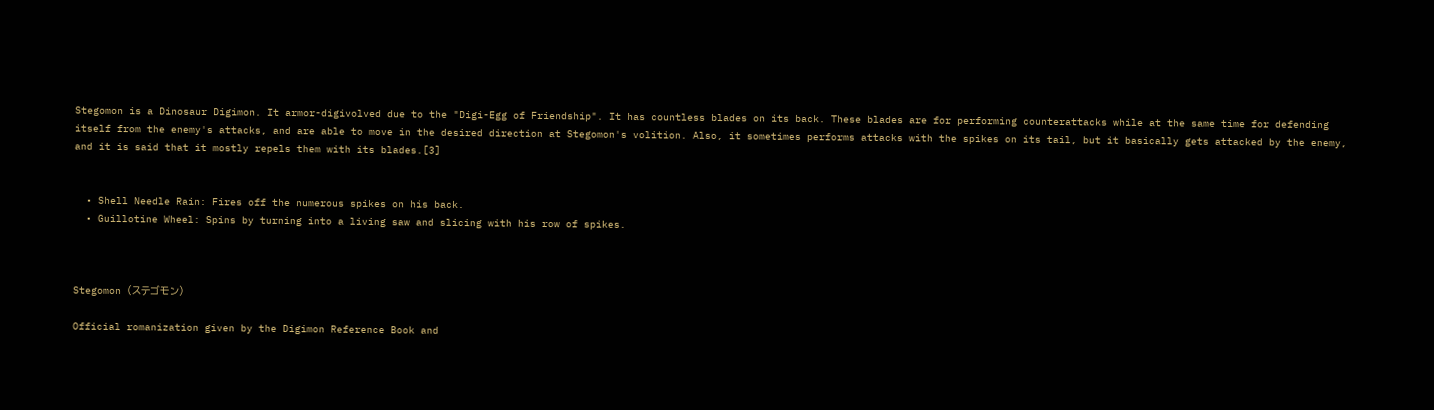Stegomon is a Dinosaur Digimon. It armor-digivolved due to the "Digi-Egg of Friendship". It has countless blades on its back. These blades are for performing counterattacks while at the same time for defending itself from the enemy's attacks, and are able to move in the desired direction at Stegomon's volition. Also, it sometimes performs attacks with the spikes on its tail, but it basically gets attacked by the enemy, and it is said that it mostly repels them with its blades.[3]


  • Shell Needle Rain: Fires off the numerous spikes on his back.
  • Guillotine Wheel: Spins by turning into a living saw and slicing with his row of spikes.



Stegomon (ステゴモン)

Official romanization given by the Digimon Reference Book and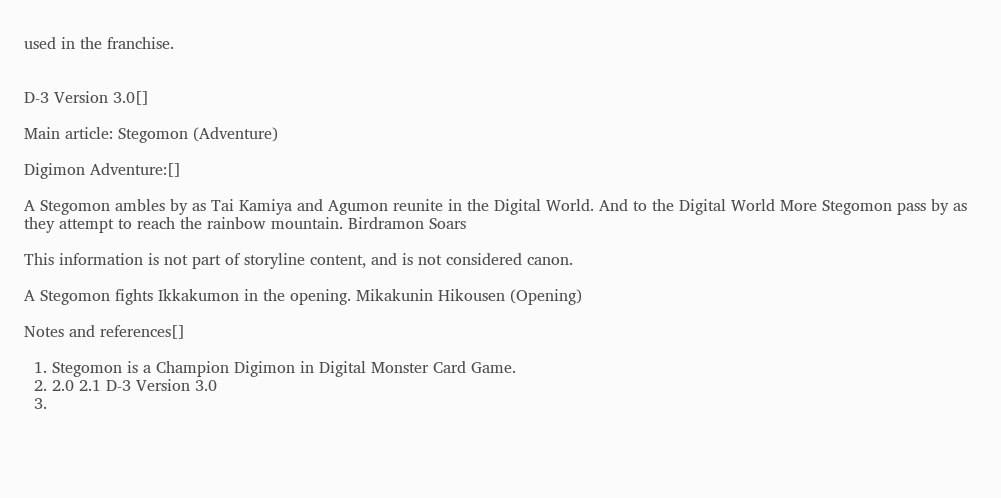used in the franchise.


D-3 Version 3.0[]

Main article: Stegomon (Adventure)

Digimon Adventure:[]

A Stegomon ambles by as Tai Kamiya and Agumon reunite in the Digital World. And to the Digital World More Stegomon pass by as they attempt to reach the rainbow mountain. Birdramon Soars

This information is not part of storyline content, and is not considered canon.

A Stegomon fights Ikkakumon in the opening. Mikakunin Hikousen (Opening)

Notes and references[]

  1. Stegomon is a Champion Digimon in Digital Monster Card Game.
  2. 2.0 2.1 D-3 Version 3.0
  3.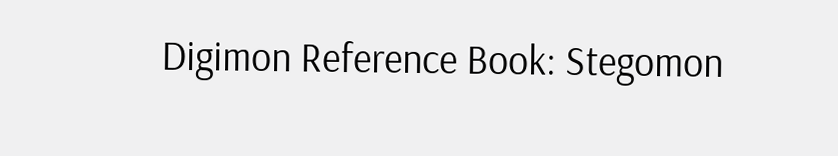Digimon Reference Book: Stegomon